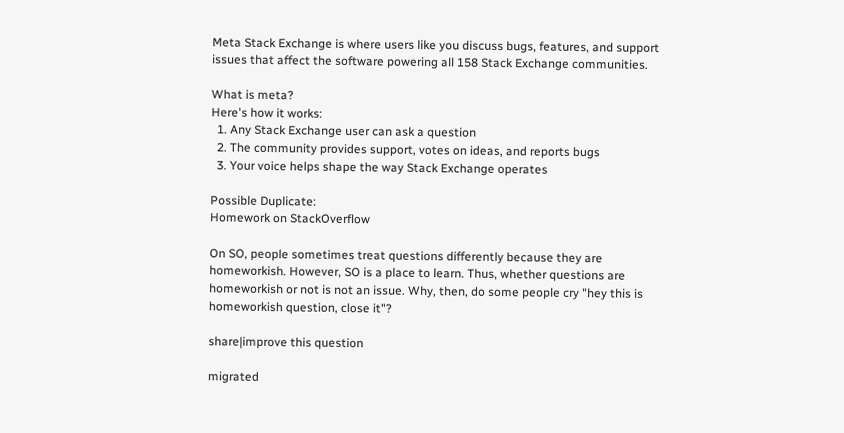Meta Stack Exchange is where users like you discuss bugs, features, and support issues that affect the software powering all 158 Stack Exchange communities.

What is meta?
Here's how it works:
  1. Any Stack Exchange user can ask a question
  2. The community provides support, votes on ideas, and reports bugs
  3. Your voice helps shape the way Stack Exchange operates

Possible Duplicate:
Homework on StackOverflow

On SO, people sometimes treat questions differently because they are homeworkish. However, SO is a place to learn. Thus, whether questions are homeworkish or not is not an issue. Why, then, do some people cry "hey this is homeworkish question, close it"?

share|improve this question

migrated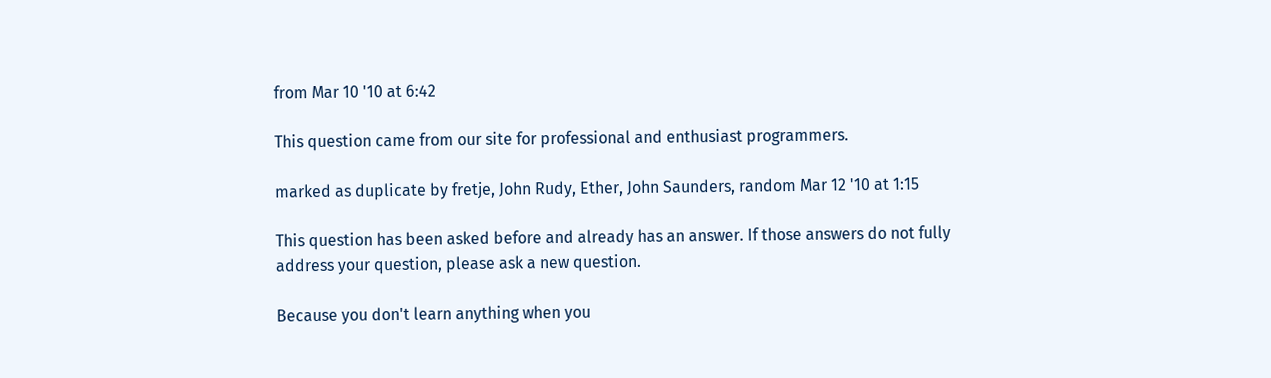from Mar 10 '10 at 6:42

This question came from our site for professional and enthusiast programmers.

marked as duplicate by fretje, John Rudy, Ether, John Saunders, random Mar 12 '10 at 1:15

This question has been asked before and already has an answer. If those answers do not fully address your question, please ask a new question.

Because you don't learn anything when you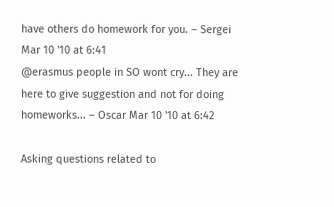have others do homework for you. – Sergei Mar 10 '10 at 6:41
@erasmus people in SO wont cry... They are here to give suggestion and not for doing homeworks... – Oscar Mar 10 '10 at 6:42

Asking questions related to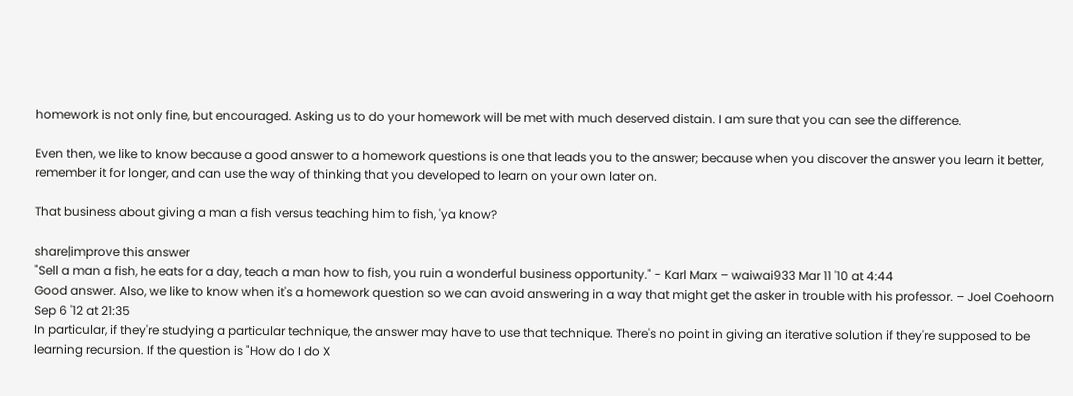homework is not only fine, but encouraged. Asking us to do your homework will be met with much deserved distain. I am sure that you can see the difference.

Even then, we like to know because a good answer to a homework questions is one that leads you to the answer; because when you discover the answer you learn it better, remember it for longer, and can use the way of thinking that you developed to learn on your own later on.

That business about giving a man a fish versus teaching him to fish, 'ya know?

share|improve this answer
"Sell a man a fish, he eats for a day, teach a man how to fish, you ruin a wonderful business opportunity." - Karl Marx – waiwai933 Mar 11 '10 at 4:44
Good answer. Also, we like to know when it's a homework question so we can avoid answering in a way that might get the asker in trouble with his professor. – Joel Coehoorn Sep 6 '12 at 21:35
In particular, if they're studying a particular technique, the answer may have to use that technique. There's no point in giving an iterative solution if they're supposed to be learning recursion. If the question is "How do I do X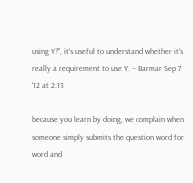using Y?", it's useful to understand whether it's really a requirement to use Y. – Barmar Sep 7 '12 at 2:13

because you learn by doing, we complain when someone simply submits the question word for word and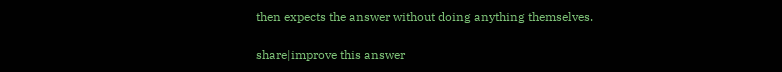then expects the answer without doing anything themselves.

share|improve this answer